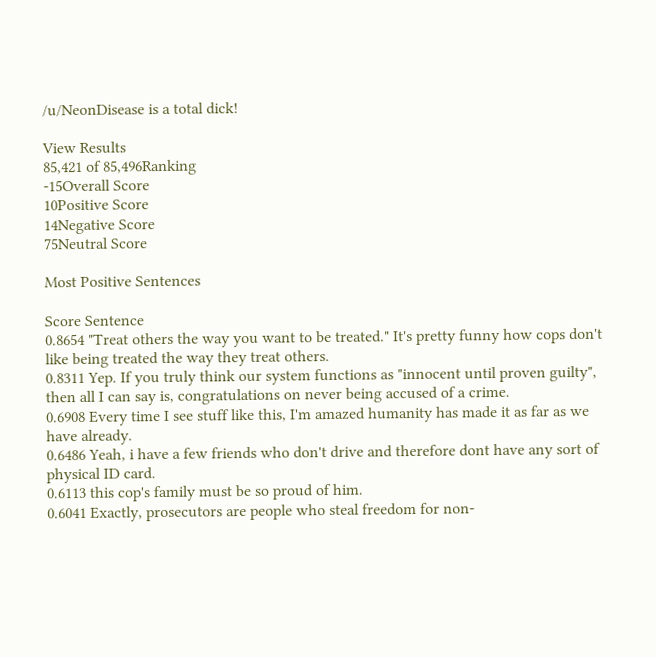/u/NeonDisease is a total dick!

View Results
85,421 of 85,496Ranking
-15Overall Score
10Positive Score
14Negative Score
75Neutral Score

Most Positive Sentences

Score Sentence
0.8654 "Treat others the way you want to be treated." It's pretty funny how cops don't like being treated the way they treat others.
0.8311 Yep. If you truly think our system functions as "innocent until proven guilty", then all I can say is, congratulations on never being accused of a crime.
0.6908 Every time I see stuff like this, I'm amazed humanity has made it as far as we have already.
0.6486 Yeah, i have a few friends who don't drive and therefore dont have any sort of physical ID card.
0.6113 this cop's family must be so proud of him.
0.6041 Exactly, prosecutors are people who steal freedom for non-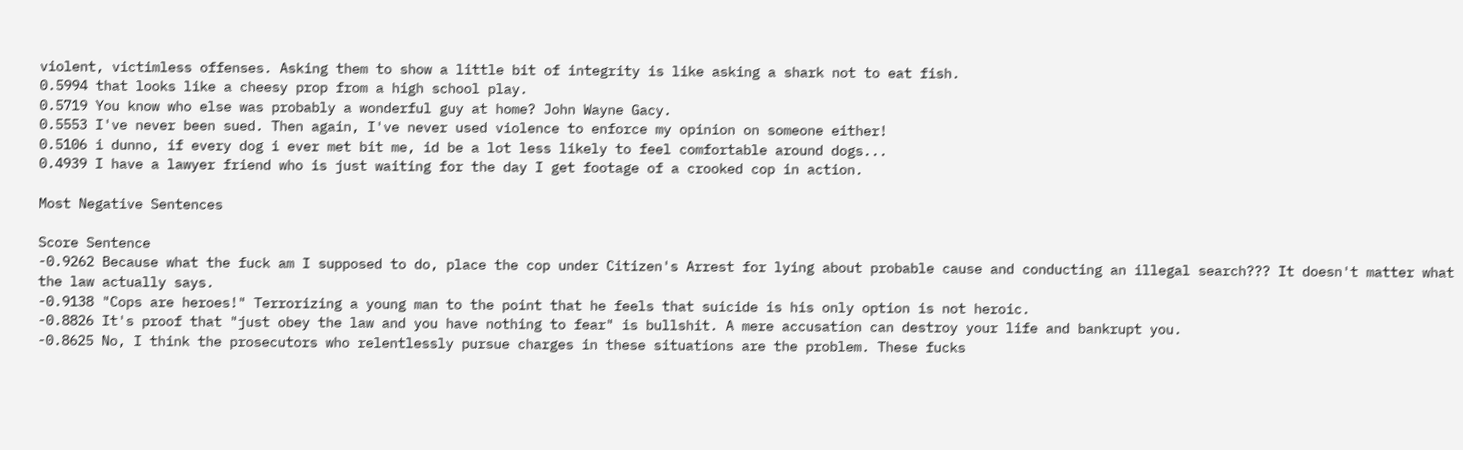violent, victimless offenses. Asking them to show a little bit of integrity is like asking a shark not to eat fish.
0.5994 that looks like a cheesy prop from a high school play.
0.5719 You know who else was probably a wonderful guy at home? John Wayne Gacy.
0.5553 I've never been sued. Then again, I've never used violence to enforce my opinion on someone either!
0.5106 i dunno, if every dog i ever met bit me, id be a lot less likely to feel comfortable around dogs...
0.4939 I have a lawyer friend who is just waiting for the day I get footage of a crooked cop in action.

Most Negative Sentences

Score Sentence
-0.9262 Because what the fuck am I supposed to do, place the cop under Citizen's Arrest for lying about probable cause and conducting an illegal search??? It doesn't matter what the law actually says.
-0.9138 "Cops are heroes!" Terrorizing a young man to the point that he feels that suicide is his only option is not heroic.
-0.8826 It's proof that "just obey the law and you have nothing to fear" is bullshit. A mere accusation can destroy your life and bankrupt you.
-0.8625 No, I think the prosecutors who relentlessly pursue charges in these situations are the problem. These fucks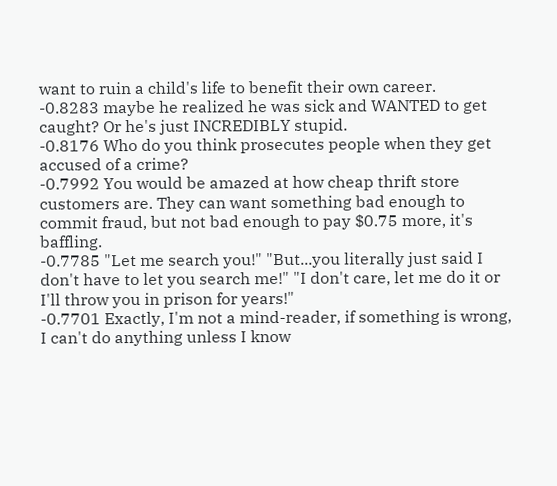want to ruin a child's life to benefit their own career.
-0.8283 maybe he realized he was sick and WANTED to get caught? Or he's just INCREDIBLY stupid.
-0.8176 Who do you think prosecutes people when they get accused of a crime?
-0.7992 You would be amazed at how cheap thrift store customers are. They can want something bad enough to commit fraud, but not bad enough to pay $0.75 more, it's baffling.
-0.7785 "Let me search you!" "But...you literally just said I don't have to let you search me!" "I don't care, let me do it or I'll throw you in prison for years!"
-0.7701 Exactly, I'm not a mind-reader, if something is wrong, I can't do anything unless I know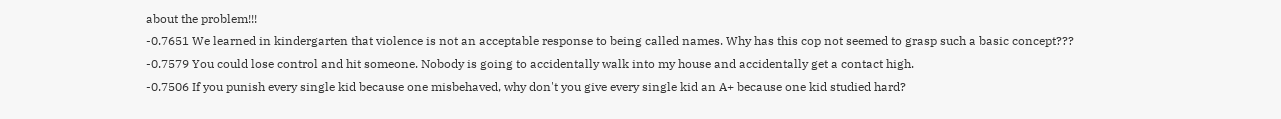about the problem!!!
-0.7651 We learned in kindergarten that violence is not an acceptable response to being called names. Why has this cop not seemed to grasp such a basic concept???
-0.7579 You could lose control and hit someone. Nobody is going to accidentally walk into my house and accidentally get a contact high.
-0.7506 If you punish every single kid because one misbehaved, why don't you give every single kid an A+ because one kid studied hard?